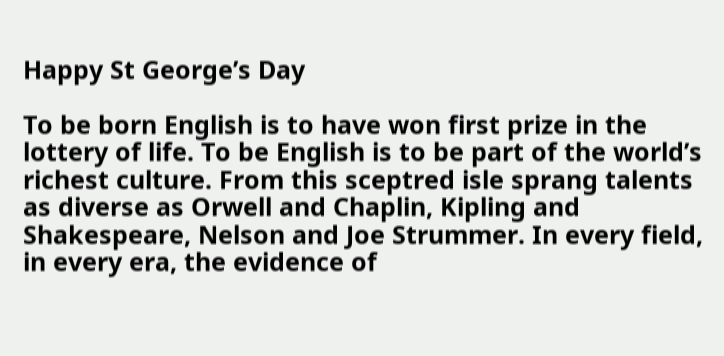Happy St George’s Day

To be born English is to have won first prize in the lottery of life. To be English is to be part of the world’s richest culture. From this sceptred isle sprang talents as diverse as Orwell and Chaplin, Kipling and Shakespeare, Nelson and Joe Strummer. In every field, in every era, the evidence of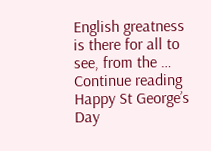English greatness is there for all to see, from the … Continue reading Happy St George’s Day